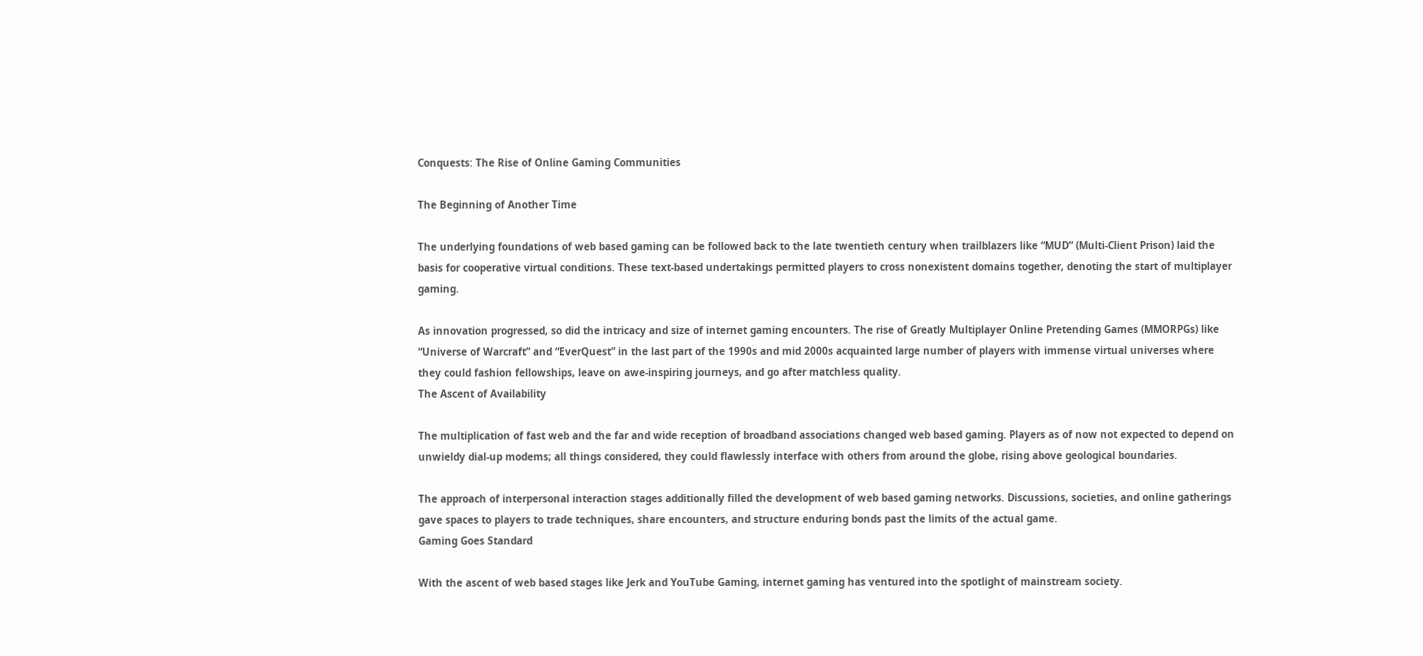Conquests: The Rise of Online Gaming Communities

The Beginning of Another Time

The underlying foundations of web based gaming can be followed back to the late twentieth century when trailblazers like “MUD” (Multi-Client Prison) laid the basis for cooperative virtual conditions. These text-based undertakings permitted players to cross nonexistent domains together, denoting the start of multiplayer gaming.

As innovation progressed, so did the intricacy and size of internet gaming encounters. The rise of Greatly Multiplayer Online Pretending Games (MMORPGs) like “Universe of Warcraft” and “EverQuest” in the last part of the 1990s and mid 2000s acquainted large number of players with immense virtual universes where they could fashion fellowships, leave on awe-inspiring journeys, and go after matchless quality.
The Ascent of Availability

The multiplication of fast web and the far and wide reception of broadband associations changed web based gaming. Players as of now not expected to depend on unwieldy dial-up modems; all things considered, they could flawlessly interface with others from around the globe, rising above geological boundaries.

The approach of interpersonal interaction stages additionally filled the development of web based gaming networks. Discussions, societies, and online gatherings gave spaces to players to trade techniques, share encounters, and structure enduring bonds past the limits of the actual game.
Gaming Goes Standard

With the ascent of web based stages like Jerk and YouTube Gaming, internet gaming has ventured into the spotlight of mainstream society.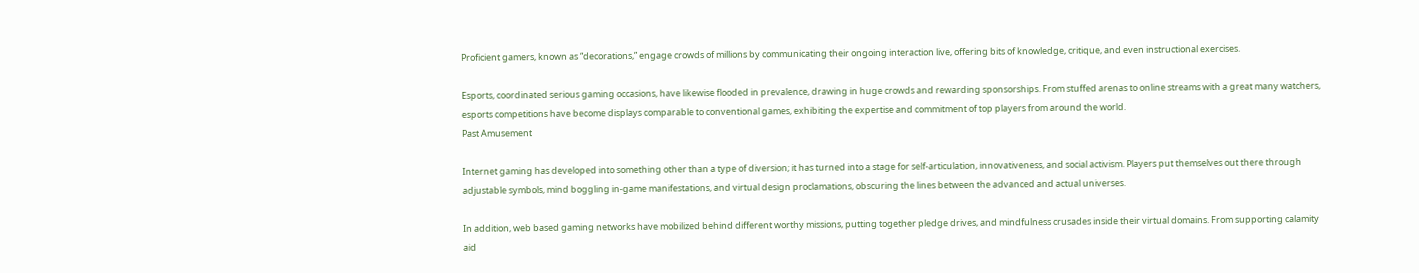Proficient gamers, known as “decorations,” engage crowds of millions by communicating their ongoing interaction live, offering bits of knowledge, critique, and even instructional exercises.

Esports, coordinated serious gaming occasions, have likewise flooded in prevalence, drawing in huge crowds and rewarding sponsorships. From stuffed arenas to online streams with a great many watchers, esports competitions have become displays comparable to conventional games, exhibiting the expertise and commitment of top players from around the world.
Past Amusement

Internet gaming has developed into something other than a type of diversion; it has turned into a stage for self-articulation, innovativeness, and social activism. Players put themselves out there through adjustable symbols, mind boggling in-game manifestations, and virtual design proclamations, obscuring the lines between the advanced and actual universes.

In addition, web based gaming networks have mobilized behind different worthy missions, putting together pledge drives, and mindfulness crusades inside their virtual domains. From supporting calamity aid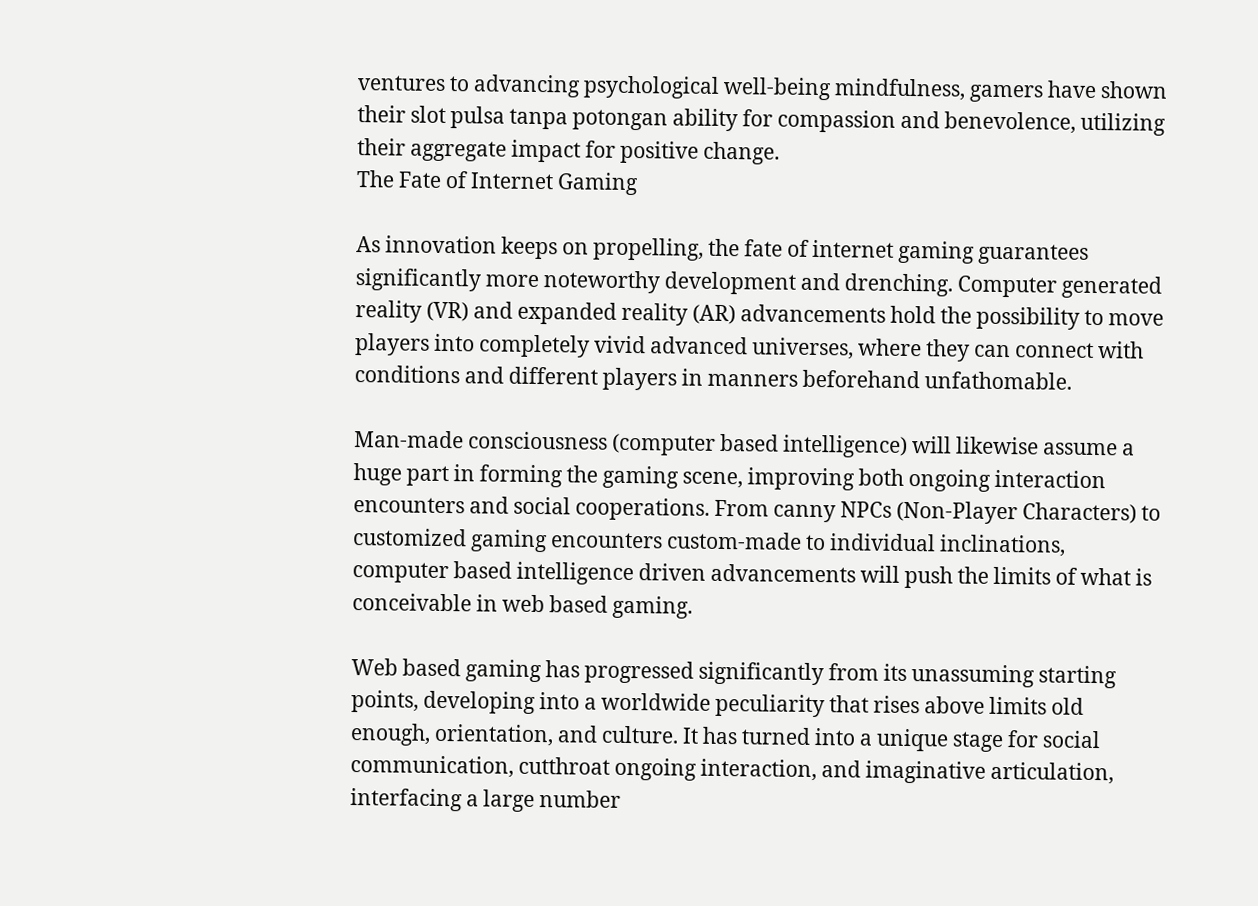ventures to advancing psychological well-being mindfulness, gamers have shown their slot pulsa tanpa potongan ability for compassion and benevolence, utilizing their aggregate impact for positive change.
The Fate of Internet Gaming

As innovation keeps on propelling, the fate of internet gaming guarantees significantly more noteworthy development and drenching. Computer generated reality (VR) and expanded reality (AR) advancements hold the possibility to move players into completely vivid advanced universes, where they can connect with conditions and different players in manners beforehand unfathomable.

Man-made consciousness (computer based intelligence) will likewise assume a huge part in forming the gaming scene, improving both ongoing interaction encounters and social cooperations. From canny NPCs (Non-Player Characters) to customized gaming encounters custom-made to individual inclinations, computer based intelligence driven advancements will push the limits of what is conceivable in web based gaming.

Web based gaming has progressed significantly from its unassuming starting points, developing into a worldwide peculiarity that rises above limits old enough, orientation, and culture. It has turned into a unique stage for social communication, cutthroat ongoing interaction, and imaginative articulation, interfacing a large number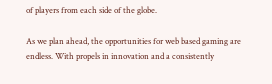of players from each side of the globe.

As we plan ahead, the opportunities for web based gaming are endless. With propels in innovation and a consistently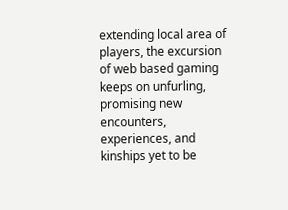extending local area of players, the excursion of web based gaming keeps on unfurling, promising new encounters, experiences, and kinships yet to be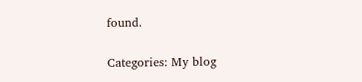found.

Categories: My blog